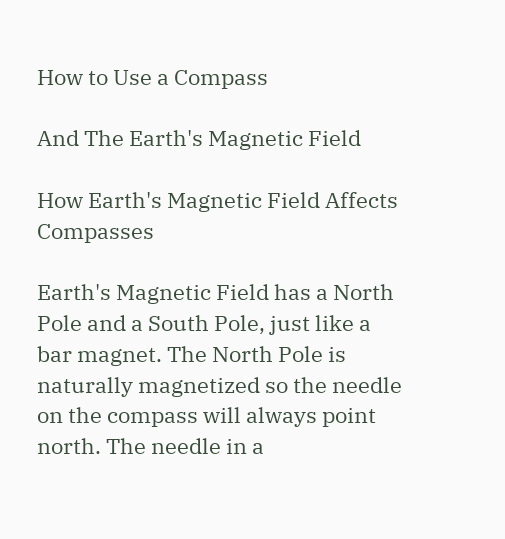How to Use a Compass

And The Earth's Magnetic Field

How Earth's Magnetic Field Affects Compasses

Earth's Magnetic Field has a North Pole and a South Pole, just like a bar magnet. The North Pole is naturally magnetized so the needle on the compass will always point north. The needle in a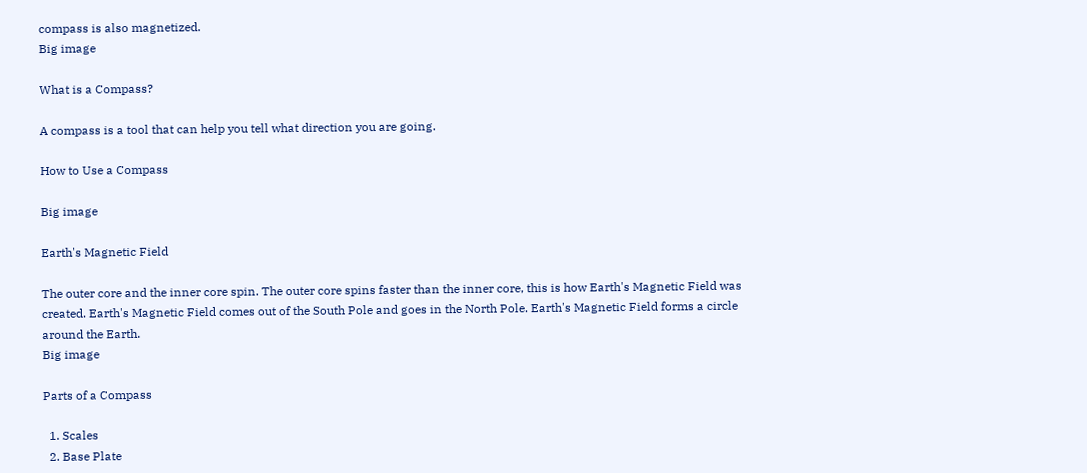compass is also magnetized.
Big image

What is a Compass?

A compass is a tool that can help you tell what direction you are going.

How to Use a Compass

Big image

Earth's Magnetic Field

The outer core and the inner core spin. The outer core spins faster than the inner core, this is how Earth's Magnetic Field was created. Earth's Magnetic Field comes out of the South Pole and goes in the North Pole. Earth's Magnetic Field forms a circle around the Earth.
Big image

Parts of a Compass

  1. Scales
  2. Base Plate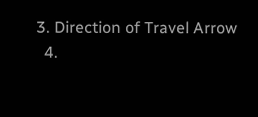3. Direction of Travel Arrow
  4.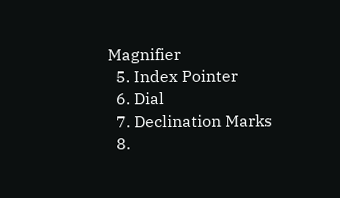Magnifier
  5. Index Pointer
  6. Dial
  7. Declination Marks
  8.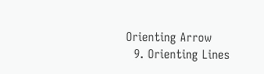Orienting Arrow
  9. Orienting Lines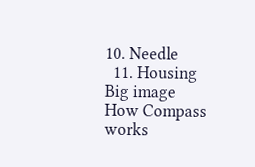10. Needle
  11. Housing
Big image
How Compass works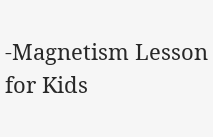-Magnetism Lesson for Kids